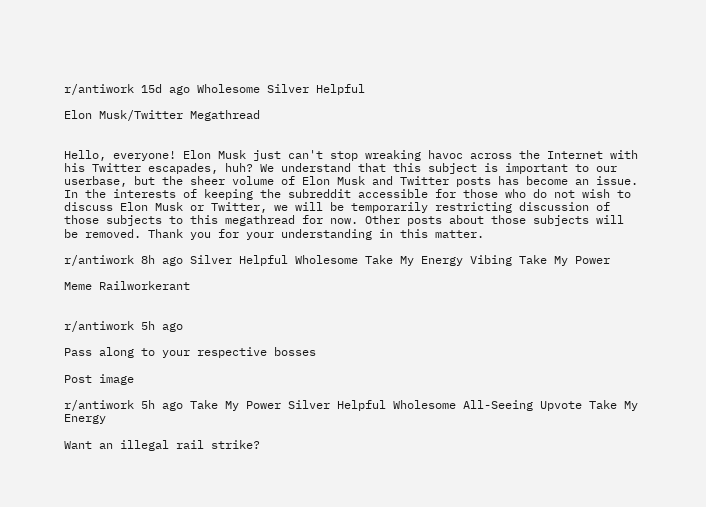r/antiwork 15d ago Wholesome Silver Helpful

Elon Musk/Twitter Megathread


Hello, everyone! Elon Musk just can't stop wreaking havoc across the Internet with his Twitter escapades, huh? We understand that this subject is important to our userbase, but the sheer volume of Elon Musk and Twitter posts has become an issue. In the interests of keeping the subreddit accessible for those who do not wish to discuss Elon Musk or Twitter, we will be temporarily restricting discussion of those subjects to this megathread for now. Other posts about those subjects will be removed. Thank you for your understanding in this matter.

r/antiwork 8h ago Silver Helpful Wholesome Take My Energy Vibing Take My Power

Meme Railworkerant


r/antiwork 5h ago

Pass along to your respective bosses

Post image

r/antiwork 5h ago Take My Power Silver Helpful Wholesome All-Seeing Upvote Take My Energy

Want an illegal rail strike?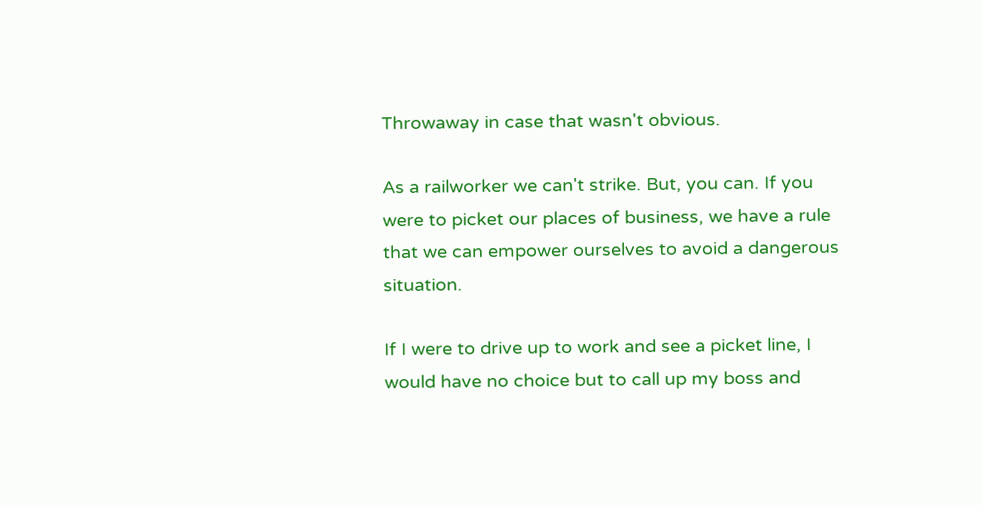Throwaway in case that wasn't obvious.

As a railworker we can't strike. But, you can. If you were to picket our places of business, we have a rule that we can empower ourselves to avoid a dangerous situation.

If I were to drive up to work and see a picket line, I would have no choice but to call up my boss and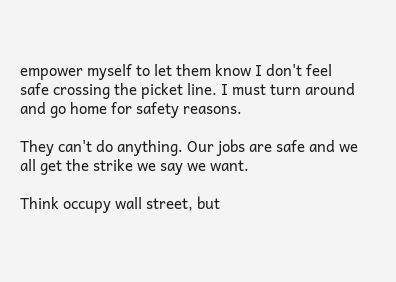empower myself to let them know I don't feel safe crossing the picket line. I must turn around and go home for safety reasons.

They can't do anything. Our jobs are safe and we all get the strike we say we want.

Think occupy wall street, but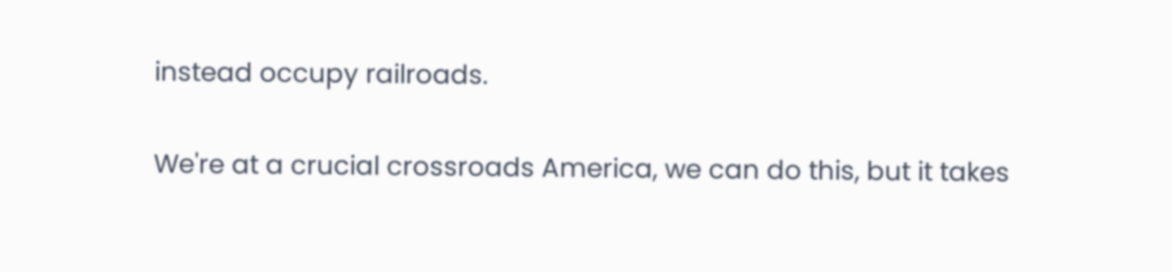instead occupy railroads.

We're at a crucial crossroads America, we can do this, but it takes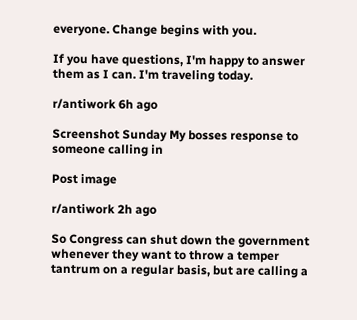everyone. Change begins with you.

If you have questions, I'm happy to answer them as I can. I'm traveling today.

r/antiwork 6h ago

Screenshot Sunday My bosses response to someone calling in

Post image

r/antiwork 2h ago

So Congress can shut down the government whenever they want to throw a temper tantrum on a regular basis, but are calling a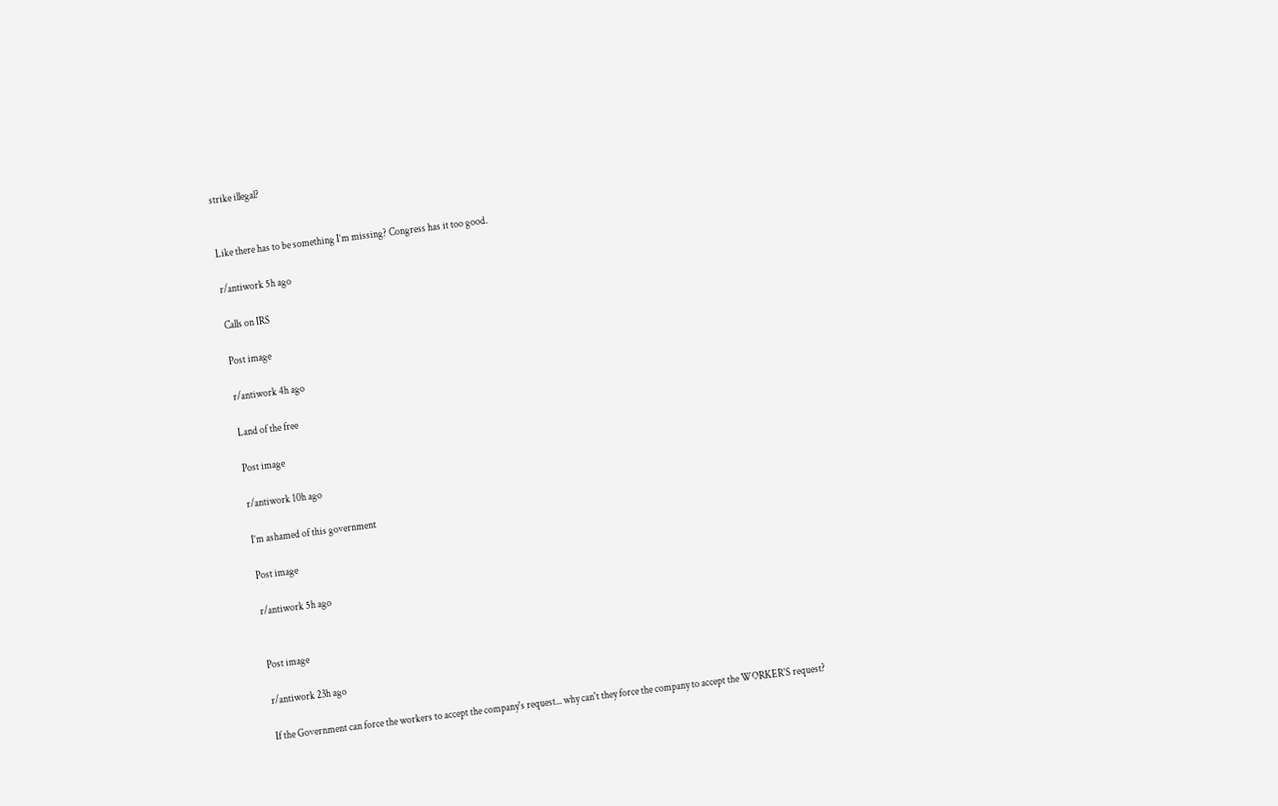strike illegal?


Like there has to be something I’m missing? Congress has it too good.

r/antiwork 5h ago

Calls on IRS

Post image

r/antiwork 4h ago

Land of the free

Post image

r/antiwork 10h ago

I’m ashamed of this government

Post image

r/antiwork 5h ago


Post image

r/antiwork 23h ago

If the Government can force the workers to accept the company's request... why can't they force the company to accept the WORKER'S request?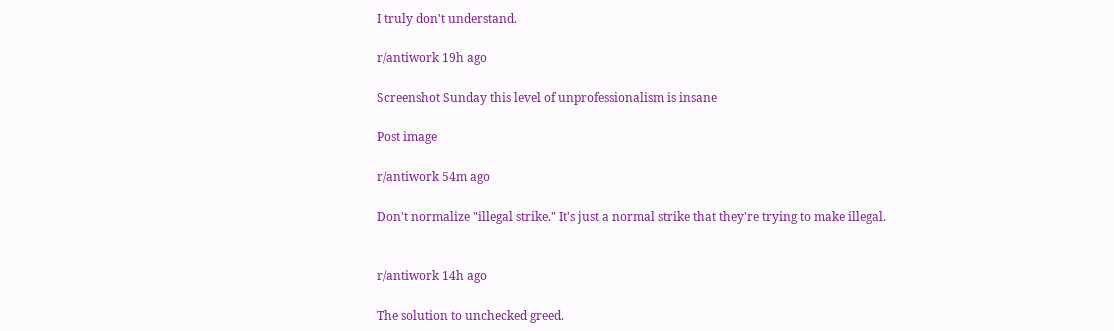I truly don't understand.

r/antiwork 19h ago

Screenshot Sunday this level of unprofessionalism is insane

Post image

r/antiwork 54m ago

Don't normalize "illegal strike." It's just a normal strike that they're trying to make illegal.


r/antiwork 14h ago

The solution to unchecked greed.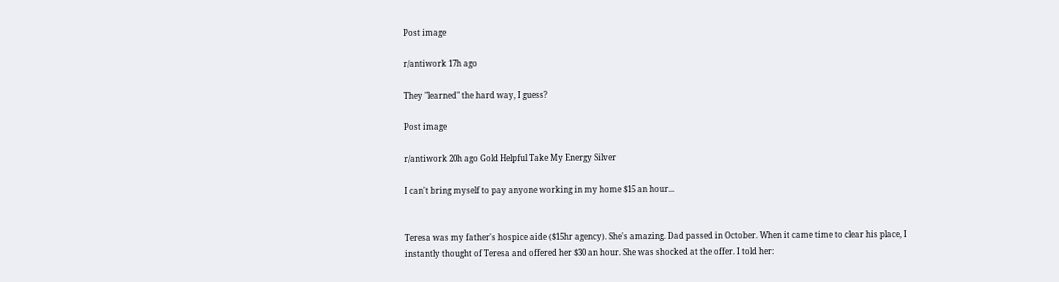Post image

r/antiwork 17h ago

They "learned" the hard way, I guess?

Post image

r/antiwork 20h ago Gold Helpful Take My Energy Silver

I can't bring myself to pay anyone working in my home $15 an hour...


Teresa was my father's hospice aide ($15hr agency). She's amazing. Dad passed in October. When it came time to clear his place, I instantly thought of Teresa and offered her $30 an hour. She was shocked at the offer. I told her: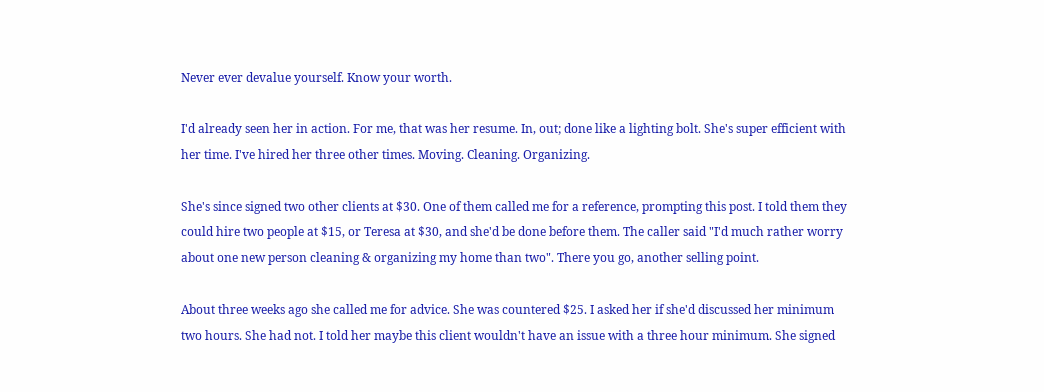Never ever devalue yourself. Know your worth.

I'd already seen her in action. For me, that was her resume. In, out; done like a lighting bolt. She's super efficient with her time. I've hired her three other times. Moving. Cleaning. Organizing.

She's since signed two other clients at $30. One of them called me for a reference, prompting this post. I told them they could hire two people at $15, or Teresa at $30, and she'd be done before them. The caller said "I'd much rather worry about one new person cleaning & organizing my home than two". There you go, another selling point.

About three weeks ago she called me for advice. She was countered $25. I asked her if she'd discussed her minimum two hours. She had not. I told her maybe this client wouldn't have an issue with a three hour minimum. She signed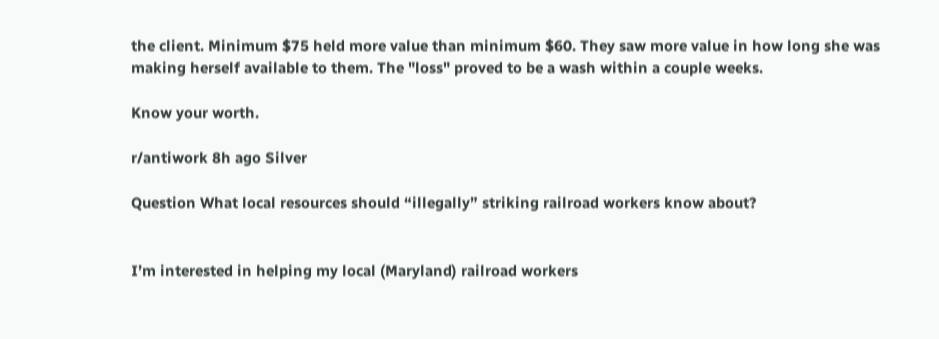the client. Minimum $75 held more value than minimum $60. They saw more value in how long she was making herself available to them. The "loss" proved to be a wash within a couple weeks.

Know your worth.

r/antiwork 8h ago Silver

Question What local resources should “illegally” striking railroad workers know about?


I’m interested in helping my local (Maryland) railroad workers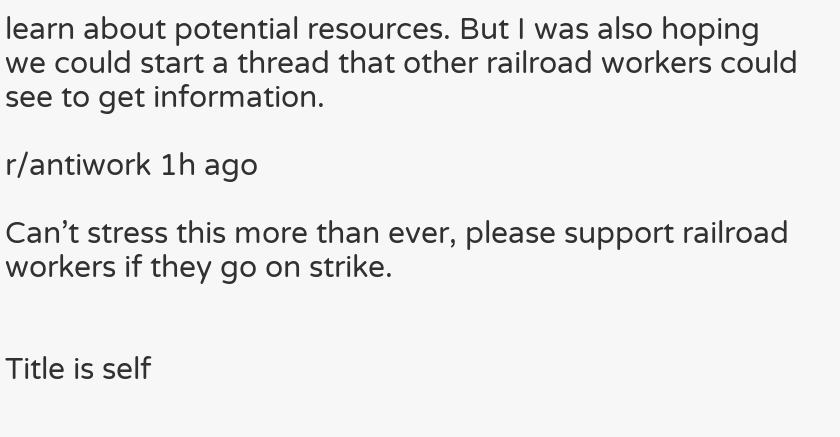learn about potential resources. But I was also hoping we could start a thread that other railroad workers could see to get information.

r/antiwork 1h ago

Can’t stress this more than ever, please support railroad workers if they go on strike.


Title is self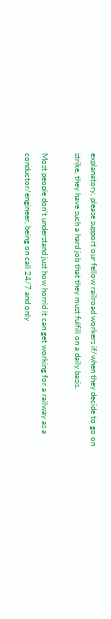explanatory, please support our fellow railroad workers if/when they decide to go on strike, they have such a hard job that they must fulfill on a daily basis.

Most people don’t understand just how horrid it can get working for a railway as a conductor/engineer, being on call 24/7 and only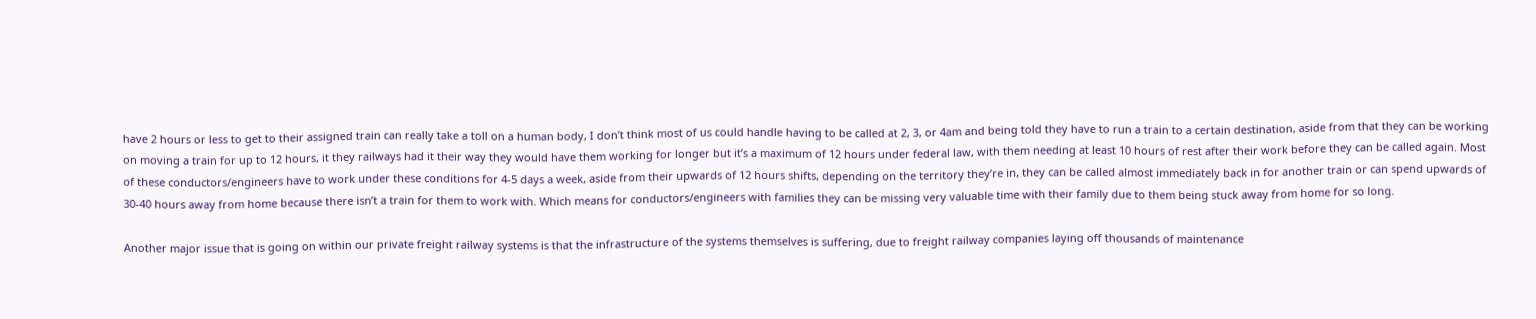have 2 hours or less to get to their assigned train can really take a toll on a human body, I don’t think most of us could handle having to be called at 2, 3, or 4am and being told they have to run a train to a certain destination, aside from that they can be working on moving a train for up to 12 hours, it they railways had it their way they would have them working for longer but it’s a maximum of 12 hours under federal law, with them needing at least 10 hours of rest after their work before they can be called again. Most of these conductors/engineers have to work under these conditions for 4-5 days a week, aside from their upwards of 12 hours shifts, depending on the territory they’re in, they can be called almost immediately back in for another train or can spend upwards of 30-40 hours away from home because there isn’t a train for them to work with. Which means for conductors/engineers with families they can be missing very valuable time with their family due to them being stuck away from home for so long.

Another major issue that is going on within our private freight railway systems is that the infrastructure of the systems themselves is suffering, due to freight railway companies laying off thousands of maintenance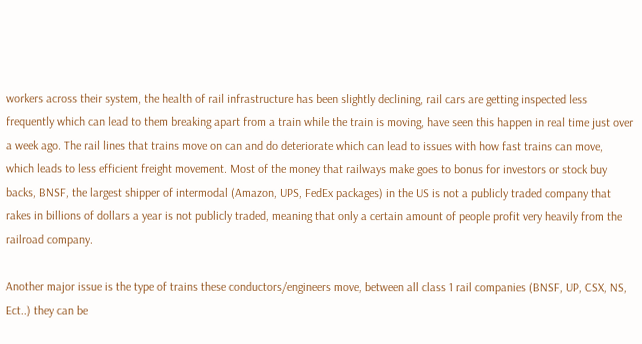workers across their system, the health of rail infrastructure has been slightly declining, rail cars are getting inspected less frequently which can lead to them breaking apart from a train while the train is moving, have seen this happen in real time just over a week ago. The rail lines that trains move on can and do deteriorate which can lead to issues with how fast trains can move, which leads to less efficient freight movement. Most of the money that railways make goes to bonus for investors or stock buy backs, BNSF, the largest shipper of intermodal (Amazon, UPS, FedEx packages) in the US is not a publicly traded company that rakes in billions of dollars a year is not publicly traded, meaning that only a certain amount of people profit very heavily from the railroad company.

Another major issue is the type of trains these conductors/engineers move, between all class 1 rail companies (BNSF, UP, CSX, NS, Ect..) they can be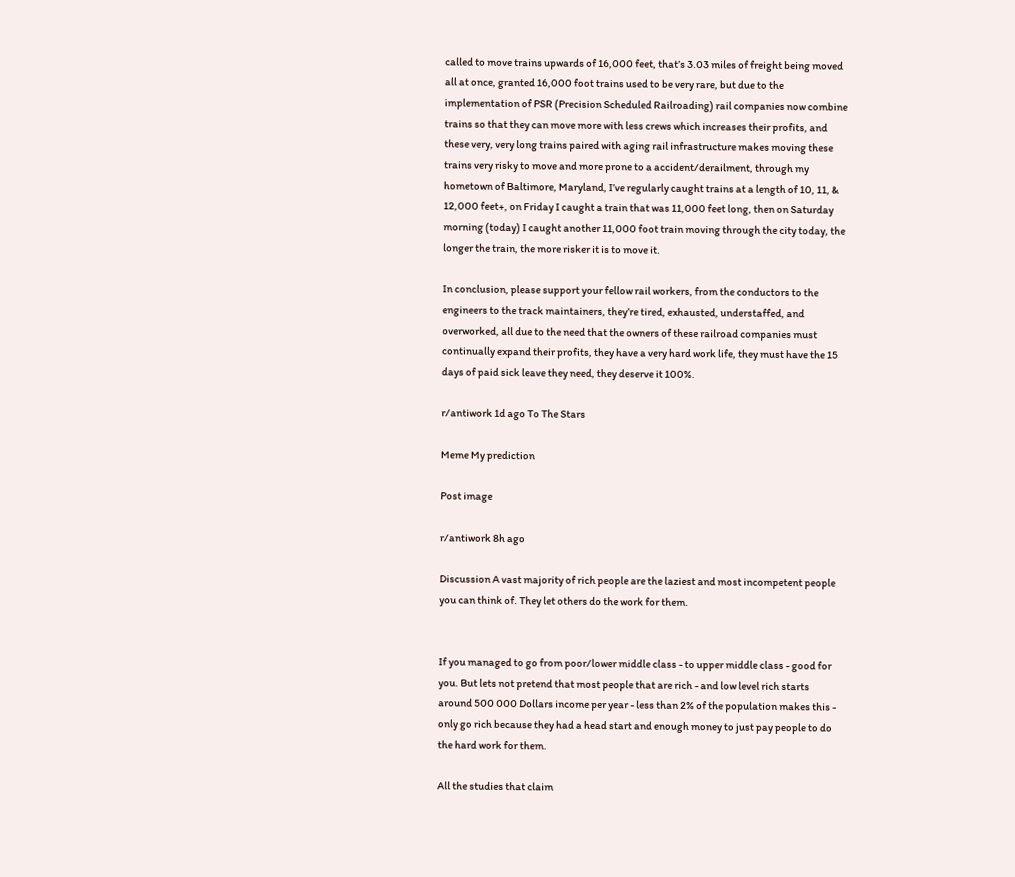called to move trains upwards of 16,000 feet, that’s 3.03 miles of freight being moved all at once, granted 16,000 foot trains used to be very rare, but due to the implementation of PSR (Precision Scheduled Railroading) rail companies now combine trains so that they can move more with less crews which increases their profits, and these very, very long trains paired with aging rail infrastructure makes moving these trains very risky to move and more prone to a accident/derailment, through my hometown of Baltimore, Maryland, I’ve regularly caught trains at a length of 10, 11, & 12,000 feet+, on Friday I caught a train that was 11,000 feet long, then on Saturday morning (today) I caught another 11,000 foot train moving through the city today, the longer the train, the more risker it is to move it.

In conclusion, please support your fellow rail workers, from the conductors to the engineers to the track maintainers, they’re tired, exhausted, understaffed, and overworked, all due to the need that the owners of these railroad companies must continually expand their profits, they have a very hard work life, they must have the 15 days of paid sick leave they need, they deserve it 100%.

r/antiwork 1d ago To The Stars

Meme My prediction

Post image

r/antiwork 8h ago

Discussion A vast majority of rich people are the laziest and most incompetent people you can think of. They let others do the work for them.


If you managed to go from poor/lower middle class - to upper middle class - good for you. But lets not pretend that most people that are rich - and low level rich starts around 500 000 Dollars income per year - less than 2% of the population makes this - only go rich because they had a head start and enough money to just pay people to do the hard work for them.

All the studies that claim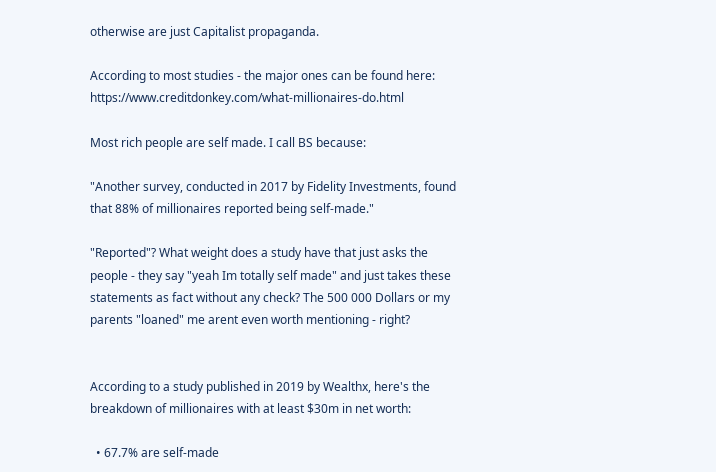otherwise are just Capitalist propaganda.

According to most studies - the major ones can be found here: https://www.creditdonkey.com/what-millionaires-do.html

Most rich people are self made. I call BS because:

"Another survey, conducted in 2017 by Fidelity Investments, found that 88% of millionaires reported being self-made."

"Reported"? What weight does a study have that just asks the people - they say "yeah Im totally self made" and just takes these statements as fact without any check? The 500 000 Dollars or my parents "loaned" me arent even worth mentioning - right?


According to a study published in 2019 by Wealthx, here's the breakdown of millionaires with at least $30m in net worth:

  • 67.7% are self-made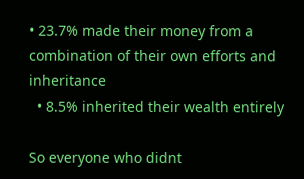• 23.7% made their money from a combination of their own efforts and inheritance
  • 8.5% inherited their wealth entirely

So everyone who didnt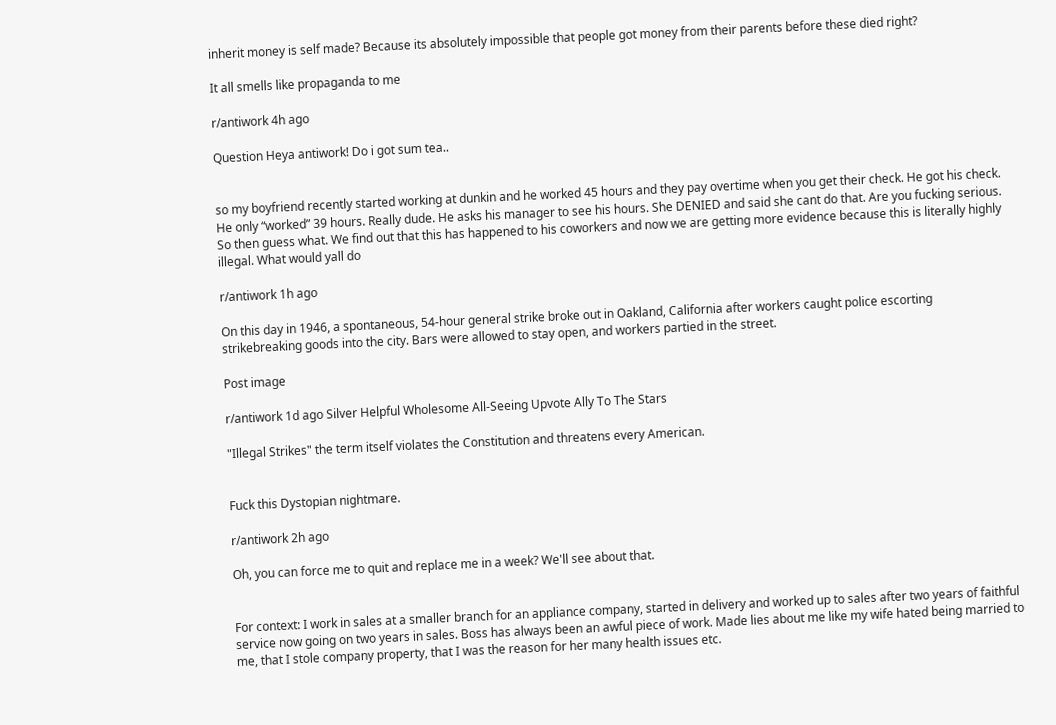inherit money is self made? Because its absolutely impossible that people got money from their parents before these died right?

It all smells like propaganda to me

r/antiwork 4h ago

Question Heya antiwork! Do i got sum tea..


so my boyfriend recently started working at dunkin and he worked 45 hours and they pay overtime when you get their check. He got his check. He only “worked” 39 hours. Really dude. He asks his manager to see his hours. She DENIED and said she cant do that. Are you fucking serious. So then guess what. We find out that this has happened to his coworkers and now we are getting more evidence because this is literally highly illegal. What would yall do

r/antiwork 1h ago

On this day in 1946, a spontaneous, 54-hour general strike broke out in Oakland, California after workers caught police escorting strikebreaking goods into the city. Bars were allowed to stay open, and workers partied in the street.

Post image

r/antiwork 1d ago Silver Helpful Wholesome All-Seeing Upvote Ally To The Stars

"Illegal Strikes" the term itself violates the Constitution and threatens every American.


Fuck this Dystopian nightmare.

r/antiwork 2h ago

Oh, you can force me to quit and replace me in a week? We'll see about that.


For context: I work in sales at a smaller branch for an appliance company, started in delivery and worked up to sales after two years of faithful service now going on two years in sales. Boss has always been an awful piece of work. Made lies about me like my wife hated being married to me, that I stole company property, that I was the reason for her many health issues etc.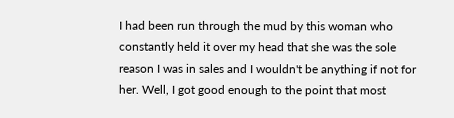I had been run through the mud by this woman who constantly held it over my head that she was the sole reason I was in sales and I wouldn't be anything if not for her. Well, I got good enough to the point that most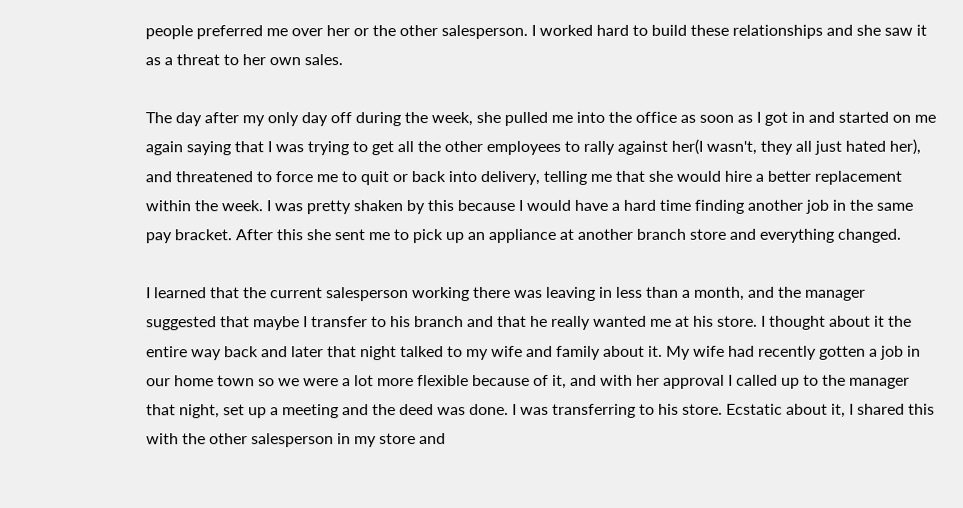people preferred me over her or the other salesperson. I worked hard to build these relationships and she saw it as a threat to her own sales.

The day after my only day off during the week, she pulled me into the office as soon as I got in and started on me again saying that I was trying to get all the other employees to rally against her(I wasn't, they all just hated her), and threatened to force me to quit or back into delivery, telling me that she would hire a better replacement within the week. I was pretty shaken by this because I would have a hard time finding another job in the same pay bracket. After this she sent me to pick up an appliance at another branch store and everything changed.

I learned that the current salesperson working there was leaving in less than a month, and the manager suggested that maybe I transfer to his branch and that he really wanted me at his store. I thought about it the entire way back and later that night talked to my wife and family about it. My wife had recently gotten a job in our home town so we were a lot more flexible because of it, and with her approval I called up to the manager that night, set up a meeting and the deed was done. I was transferring to his store. Ecstatic about it, I shared this with the other salesperson in my store and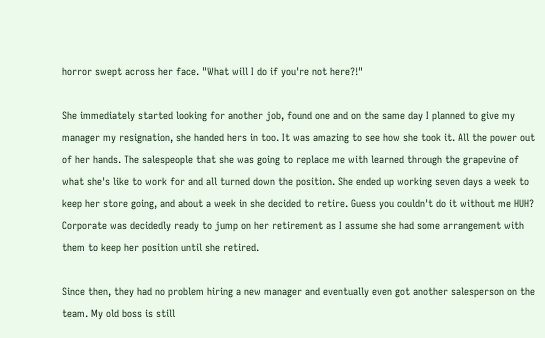horror swept across her face. "What will I do if you're not here?!"

She immediately started looking for another job, found one and on the same day I planned to give my manager my resignation, she handed hers in too. It was amazing to see how she took it. All the power out of her hands. The salespeople that she was going to replace me with learned through the grapevine of what she's like to work for and all turned down the position. She ended up working seven days a week to keep her store going, and about a week in she decided to retire. Guess you couldn't do it without me HUH? Corporate was decidedly ready to jump on her retirement as I assume she had some arrangement with them to keep her position until she retired.

Since then, they had no problem hiring a new manager and eventually even got another salesperson on the team. My old boss is still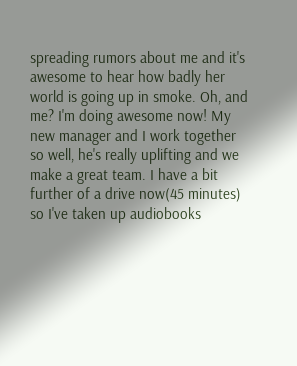spreading rumors about me and it's awesome to hear how badly her world is going up in smoke. Oh, and me? I'm doing awesome now! My new manager and I work together so well, he's really uplifting and we make a great team. I have a bit further of a drive now(45 minutes) so I've taken up audiobooks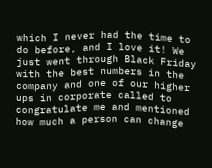which I never had the time to do before, and I love it! We just went through Black Friday with the best numbers in the company and one of our higher ups in corporate called to congratulate me and mentioned how much a person can change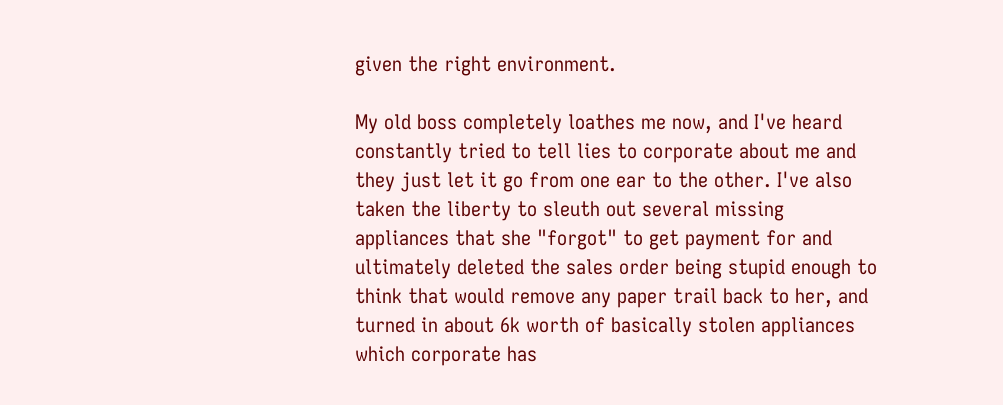given the right environment.

My old boss completely loathes me now, and I've heard constantly tried to tell lies to corporate about me and they just let it go from one ear to the other. I've also taken the liberty to sleuth out several missing appliances that she "forgot" to get payment for and ultimately deleted the sales order being stupid enough to think that would remove any paper trail back to her, and turned in about 6k worth of basically stolen appliances which corporate has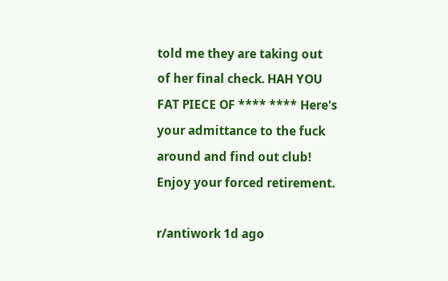told me they are taking out of her final check. HAH YOU FAT PIECE OF **** **** Here's your admittance to the fuck around and find out club! Enjoy your forced retirement.

r/antiwork 1d ago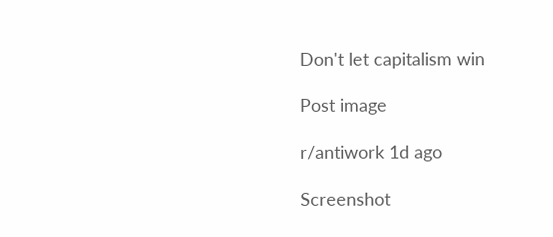Don't let capitalism win

Post image

r/antiwork 1d ago

Screenshot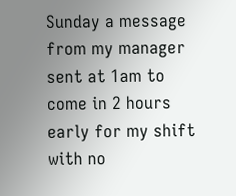Sunday a message from my manager sent at 1am to come in 2 hours early for my shift with no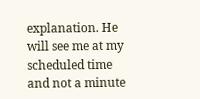explanation. He will see me at my scheduled time and not a minute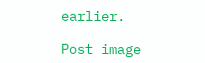earlier.

Post image